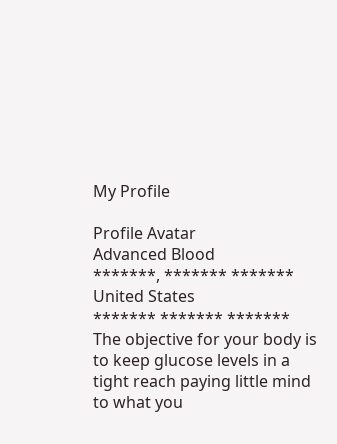My Profile

Profile Avatar
Advanced Blood
*******, ******* *******
United States
******* ******* *******
The objective for your body is to keep glucose levels in a tight reach paying little mind to what you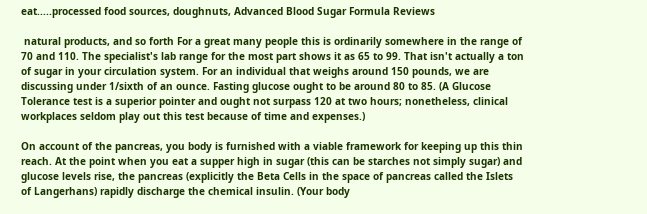eat.....processed food sources, doughnuts, Advanced Blood Sugar Formula Reviews

 natural products, and so forth For a great many people this is ordinarily somewhere in the range of 70 and 110. The specialist's lab range for the most part shows it as 65 to 99. That isn't actually a ton of sugar in your circulation system. For an individual that weighs around 150 pounds, we are discussing under 1/sixth of an ounce. Fasting glucose ought to be around 80 to 85. (A Glucose Tolerance test is a superior pointer and ought not surpass 120 at two hours; nonetheless, clinical workplaces seldom play out this test because of time and expenses.)

On account of the pancreas, you body is furnished with a viable framework for keeping up this thin reach. At the point when you eat a supper high in sugar (this can be starches not simply sugar) and glucose levels rise, the pancreas (explicitly the Beta Cells in the space of pancreas called the Islets of Langerhans) rapidly discharge the chemical insulin. (Your body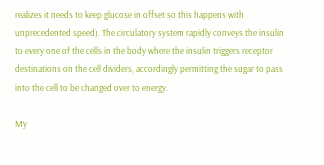realizes it needs to keep glucose in offset so this happens with unprecedented speed). The circulatory system rapidly conveys the insulin to every one of the cells in the body where the insulin triggers receptor destinations on the cell dividers, accordingly permitting the sugar to pass into the cell to be changed over to energy.

My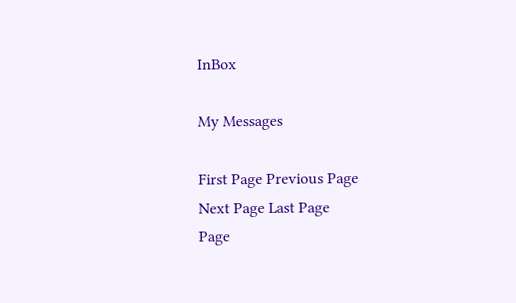InBox

My Messages

First Page Previous Page
Next Page Last Page
Page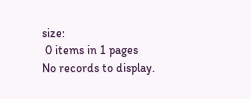size:
 0 items in 1 pages
No records to display.